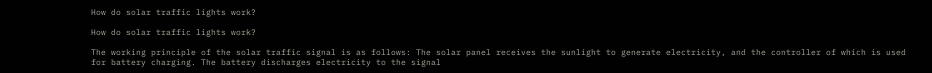How do solar traffic lights work?

How do solar traffic lights work?

The working principle of the solar traffic signal is as follows: The solar panel receives the sunlight to generate electricity, and the controller of which is used for battery charging. The battery discharges electricity to the signal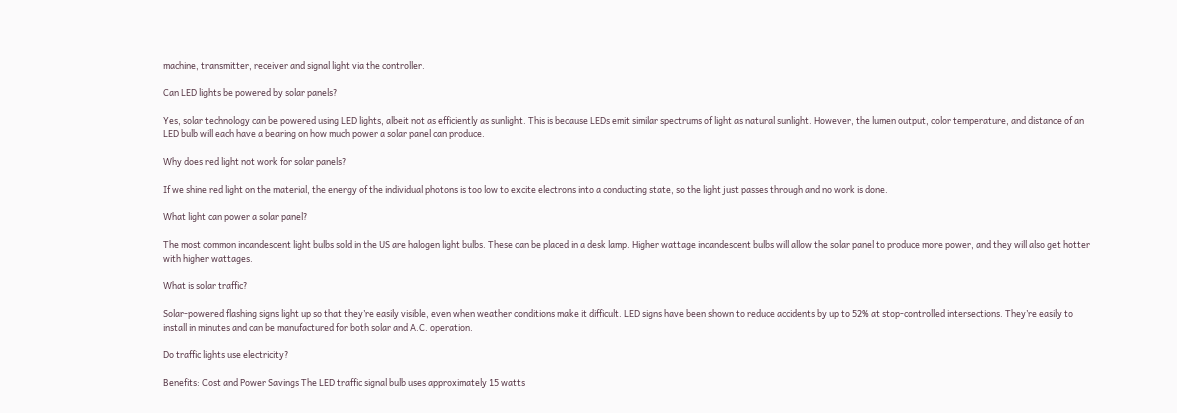machine, transmitter, receiver and signal light via the controller.

Can LED lights be powered by solar panels?

Yes, solar technology can be powered using LED lights, albeit not as efficiently as sunlight. This is because LEDs emit similar spectrums of light as natural sunlight. However, the lumen output, color temperature, and distance of an LED bulb will each have a bearing on how much power a solar panel can produce.

Why does red light not work for solar panels?

If we shine red light on the material, the energy of the individual photons is too low to excite electrons into a conducting state, so the light just passes through and no work is done.

What light can power a solar panel?

The most common incandescent light bulbs sold in the US are halogen light bulbs. These can be placed in a desk lamp. Higher wattage incandescent bulbs will allow the solar panel to produce more power, and they will also get hotter with higher wattages.

What is solar traffic?

Solar-powered flashing signs light up so that they’re easily visible, even when weather conditions make it difficult. LED signs have been shown to reduce accidents by up to 52% at stop-controlled intersections. They’re easily to install in minutes and can be manufactured for both solar and A.C. operation.

Do traffic lights use electricity?

Benefits: Cost and Power Savings The LED traffic signal bulb uses approximately 15 watts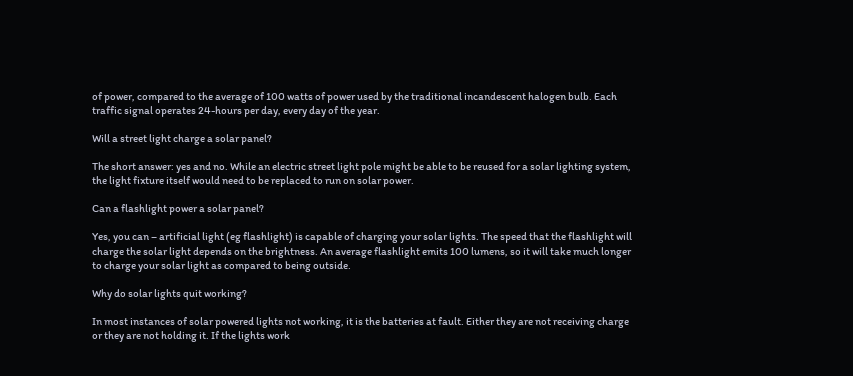of power, compared to the average of 100 watts of power used by the traditional incandescent halogen bulb. Each traffic signal operates 24-hours per day, every day of the year.

Will a street light charge a solar panel?

The short answer: yes and no. While an electric street light pole might be able to be reused for a solar lighting system, the light fixture itself would need to be replaced to run on solar power.

Can a flashlight power a solar panel?

Yes, you can – artificial light (eg flashlight) is capable of charging your solar lights. The speed that the flashlight will charge the solar light depends on the brightness. An average flashlight emits 100 lumens, so it will take much longer to charge your solar light as compared to being outside.

Why do solar lights quit working?

In most instances of solar powered lights not working, it is the batteries at fault. Either they are not receiving charge or they are not holding it. If the lights work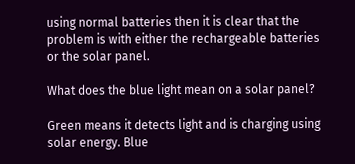using normal batteries then it is clear that the problem is with either the rechargeable batteries or the solar panel.

What does the blue light mean on a solar panel?

Green means it detects light and is charging using solar energy. Blue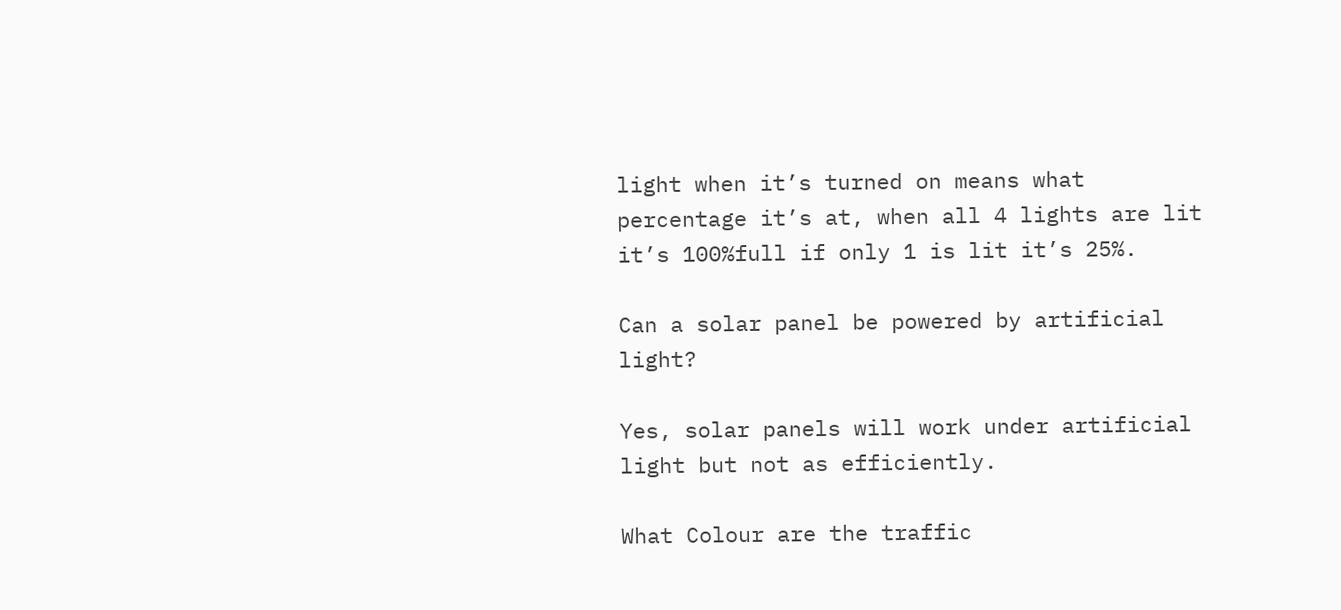light when it’s turned on means what percentage it’s at, when all 4 lights are lit it’s 100%full if only 1 is lit it’s 25%.

Can a solar panel be powered by artificial light?

Yes, solar panels will work under artificial light but not as efficiently.

What Colour are the traffic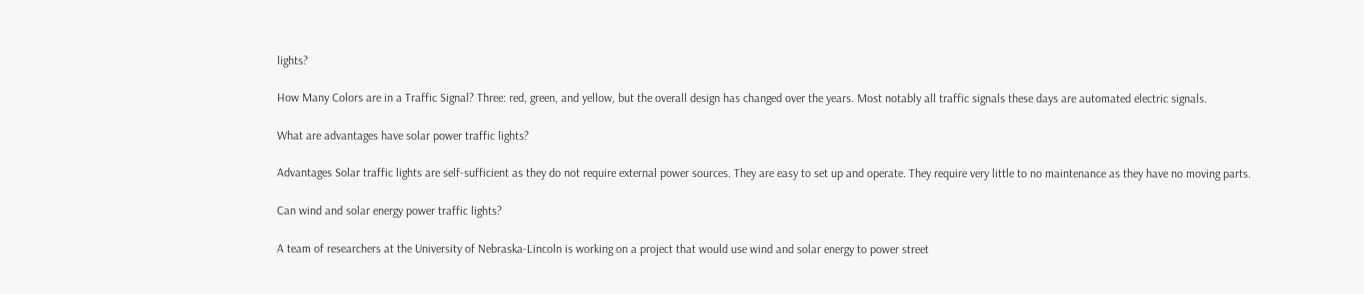lights?

How Many Colors are in a Traffic Signal? Three: red, green, and yellow, but the overall design has changed over the years. Most notably all traffic signals these days are automated electric signals.

What are advantages have solar power traffic lights?

Advantages Solar traffic lights are self-sufficient as they do not require external power sources. They are easy to set up and operate. They require very little to no maintenance as they have no moving parts.

Can wind and solar energy power traffic lights?

A team of researchers at the University of Nebraska-Lincoln is working on a project that would use wind and solar energy to power street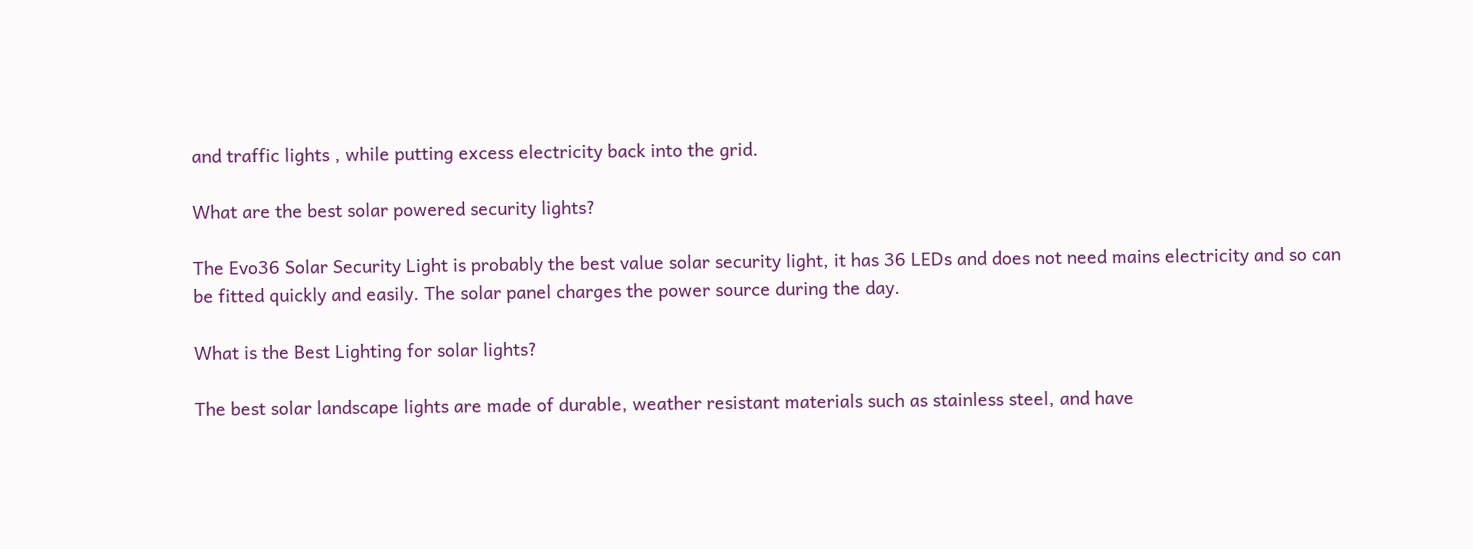and traffic lights , while putting excess electricity back into the grid.

What are the best solar powered security lights?

The Evo36 Solar Security Light is probably the best value solar security light, it has 36 LEDs and does not need mains electricity and so can be fitted quickly and easily. The solar panel charges the power source during the day.

What is the Best Lighting for solar lights?

The best solar landscape lights are made of durable, weather resistant materials such as stainless steel, and have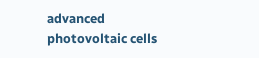advanced photovoltaic cells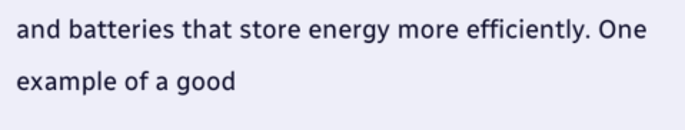and batteries that store energy more efficiently. One example of a good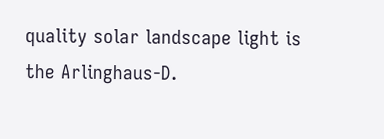quality solar landscape light is the Arlinghaus-D.